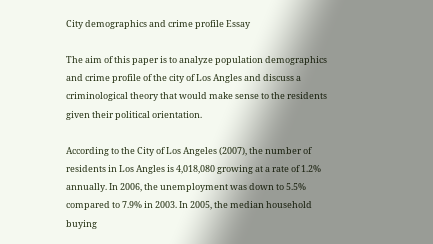City demographics and crime profile Essay

The aim of this paper is to analyze population demographics and crime profile of the city of Los Angles and discuss a criminological theory that would make sense to the residents given their political orientation.

According to the City of Los Angeles (2007), the number of residents in Los Angles is 4,018,080 growing at a rate of 1.2% annually. In 2006, the unemployment was down to 5.5% compared to 7.9% in 2003. In 2005, the median household buying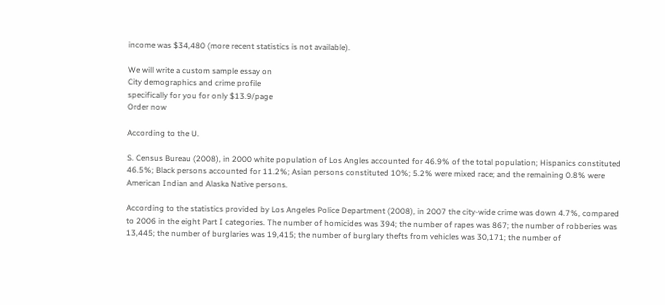income was $34,480 (more recent statistics is not available).

We will write a custom sample essay on
City demographics and crime profile
specifically for you for only $13.9/page
Order now

According to the U.

S. Census Bureau (2008), in 2000 white population of Los Angles accounted for 46.9% of the total population; Hispanics constituted 46.5%; Black persons accounted for 11.2%; Asian persons constituted 10%; 5.2% were mixed race; and the remaining 0.8% were American Indian and Alaska Native persons.

According to the statistics provided by Los Angeles Police Department (2008), in 2007 the city-wide crime was down 4.7%, compared to 2006 in the eight Part I categories. The number of homicides was 394; the number of rapes was 867; the number of robberies was 13,445; the number of burglaries was 19,415; the number of burglary thefts from vehicles was 30,171; the number of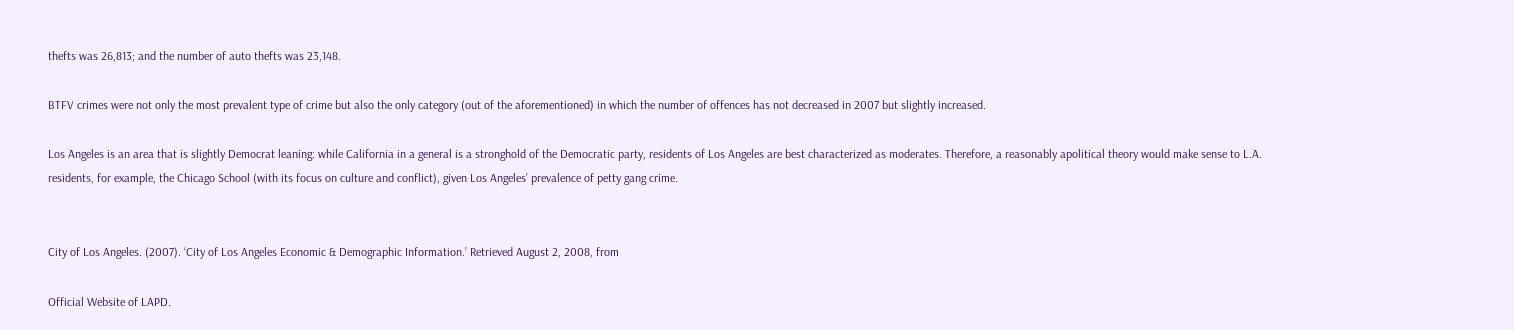thefts was 26,813; and the number of auto thefts was 23,148.

BTFV crimes were not only the most prevalent type of crime but also the only category (out of the aforementioned) in which the number of offences has not decreased in 2007 but slightly increased.

Los Angeles is an area that is slightly Democrat leaning: while California in a general is a stronghold of the Democratic party, residents of Los Angeles are best characterized as moderates. Therefore, a reasonably apolitical theory would make sense to L.A. residents, for example, the Chicago School (with its focus on culture and conflict), given Los Angeles’ prevalence of petty gang crime.


City of Los Angeles. (2007). ‘City of Los Angeles Economic & Demographic Information.’ Retrieved August 2, 2008, from

Official Website of LAPD.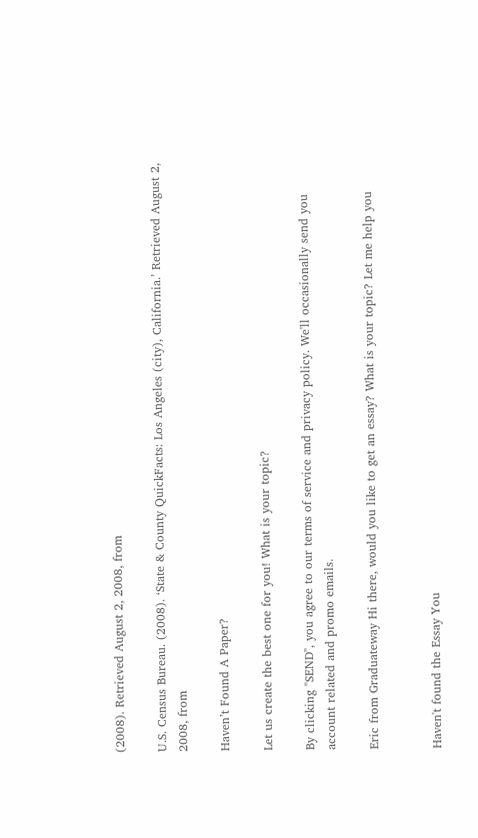(2008). Retrieved August 2, 2008, from

U.S. Census Bureau. (2008). ‘State & County QuickFacts: Los Angeles (city), California.’ Retrieved August 2, 2008, from

Haven’t Found A Paper?

Let us create the best one for you! What is your topic?

By clicking "SEND", you agree to our terms of service and privacy policy. We'll occasionally send you account related and promo emails.

Eric from Graduateway Hi there, would you like to get an essay? What is your topic? Let me help you


Haven't found the Essay You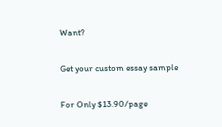Want?

Get your custom essay sample

For Only $13.90/page